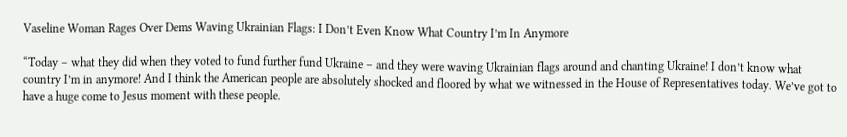Vaseline Woman Rages Over Dems Waving Ukrainian Flags: I Don’t Even Know What Country I’m In Anymore

“Today – what they did when they voted to fund further fund Ukraine – and they were waving Ukrainian flags around and chanting Ukraine! I don’t know what country I’m in anymore! And I think the American people are absolutely shocked and floored by what we witnessed in the House of Representatives today. We’ve got to have a huge come to Jesus moment with these people.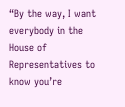“By the way, I want everybody in the House of Representatives to know you’re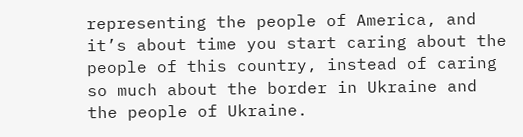representing the people of America, and it’s about time you start caring about the people of this country, instead of caring so much about the border in Ukraine and the people of Ukraine.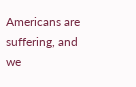Americans are suffering, and we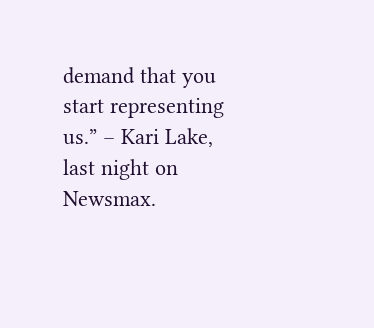demand that you start representing us.” – Kari Lake, last night on Newsmax.